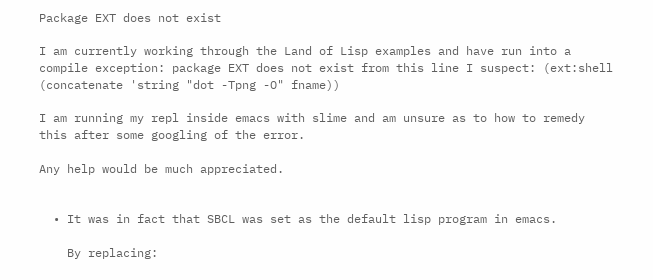Package EXT does not exist

I am currently working through the Land of Lisp examples and have run into a compile exception: package EXT does not exist from this line I suspect: (ext:shell (concatenate 'string "dot -Tpng -O" fname))

I am running my repl inside emacs with slime and am unsure as to how to remedy this after some googling of the error.

Any help would be much appreciated.


  • It was in fact that SBCL was set as the default lisp program in emacs.

    By replacing: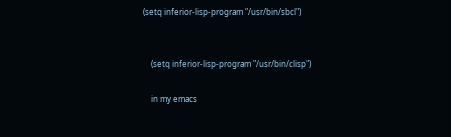(setq inferior-lisp-program "/usr/bin/sbcl")


    (setq inferior-lisp-program "/usr/bin/clisp")

    in my emacs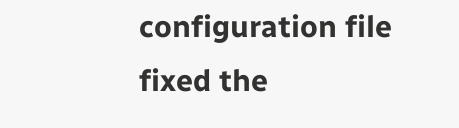configuration file fixed the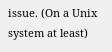issue. (On a Unix system at least)